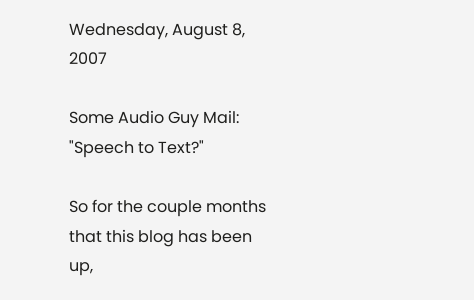Wednesday, August 8, 2007

Some Audio Guy Mail: "Speech to Text?"

So for the couple months that this blog has been up,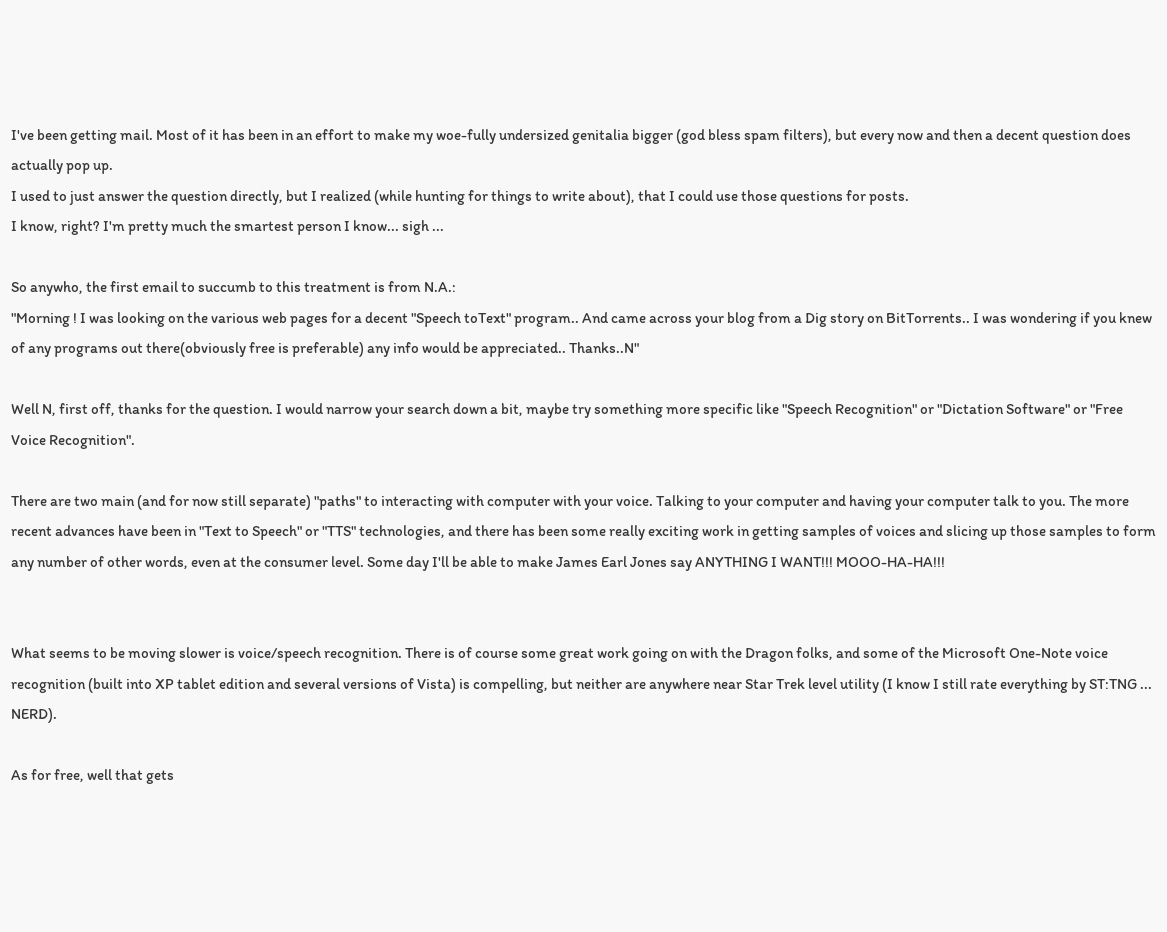I've been getting mail. Most of it has been in an effort to make my woe-fully undersized genitalia bigger (god bless spam filters), but every now and then a decent question does actually pop up.
I used to just answer the question directly, but I realized (while hunting for things to write about), that I could use those questions for posts.
I know, right? I'm pretty much the smartest person I know... sigh ...

So anywho, the first email to succumb to this treatment is from N.A.:
"Morning ! I was looking on the various web pages for a decent "Speech toText" program.. And came across your blog from a Dig story on BitTorrents.. I was wondering if you knew of any programs out there(obviously free is preferable) any info would be appreciated.. Thanks..N"

Well N, first off, thanks for the question. I would narrow your search down a bit, maybe try something more specific like "Speech Recognition" or "Dictation Software" or "Free Voice Recognition".

There are two main (and for now still separate) "paths" to interacting with computer with your voice. Talking to your computer and having your computer talk to you. The more recent advances have been in "Text to Speech" or "TTS" technologies, and there has been some really exciting work in getting samples of voices and slicing up those samples to form any number of other words, even at the consumer level. Some day I'll be able to make James Earl Jones say ANYTHING I WANT!!! MOOO-HA-HA!!!


What seems to be moving slower is voice/speech recognition. There is of course some great work going on with the Dragon folks, and some of the Microsoft One-Note voice recognition (built into XP tablet edition and several versions of Vista) is compelling, but neither are anywhere near Star Trek level utility (I know I still rate everything by ST:TNG ... NERD).

As for free, well that gets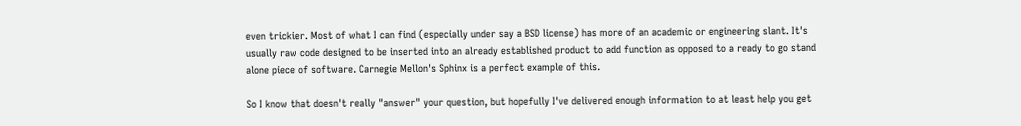even trickier. Most of what I can find (especially under say a BSD license) has more of an academic or engineering slant. It's usually raw code designed to be inserted into an already established product to add function as opposed to a ready to go stand alone piece of software. Carnegie Mellon's Sphinx is a perfect example of this.

So I know that doesn't really "answer" your question, but hopefully I've delivered enough information to at least help you get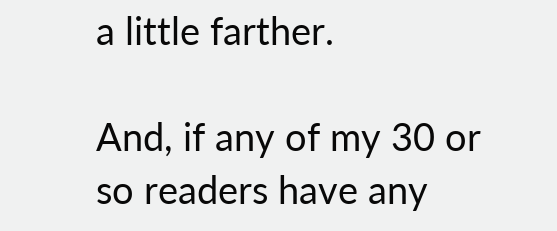a little farther.

And, if any of my 30 or so readers have any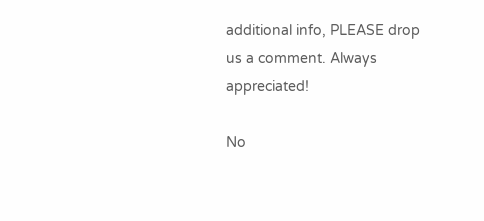additional info, PLEASE drop us a comment. Always appreciated!

No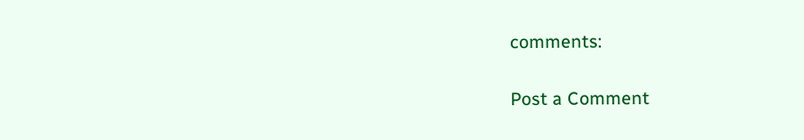comments:

Post a Comment